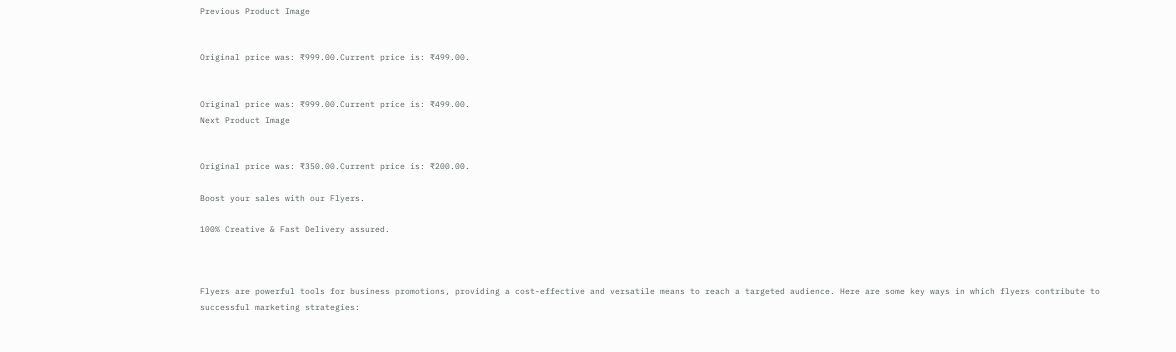Previous Product Image


Original price was: ₹999.00.Current price is: ₹499.00.


Original price was: ₹999.00.Current price is: ₹499.00.
Next Product Image


Original price was: ₹350.00.Current price is: ₹200.00.

Boost your sales with our Flyers.

100% Creative & Fast Delivery assured.



Flyers are powerful tools for business promotions, providing a cost-effective and versatile means to reach a targeted audience. Here are some key ways in which flyers contribute to successful marketing strategies: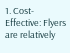1. Cost-Effective: Flyers are relatively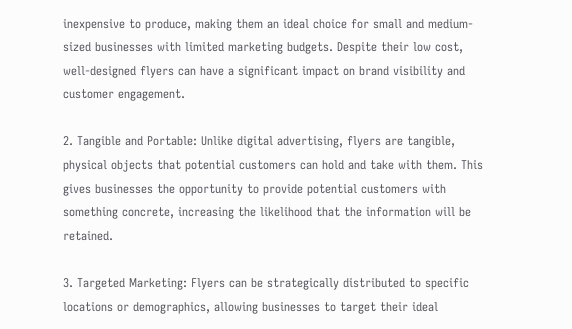inexpensive to produce, making them an ideal choice for small and medium-sized businesses with limited marketing budgets. Despite their low cost, well-designed flyers can have a significant impact on brand visibility and customer engagement.

2. Tangible and Portable: Unlike digital advertising, flyers are tangible, physical objects that potential customers can hold and take with them. This gives businesses the opportunity to provide potential customers with something concrete, increasing the likelihood that the information will be retained.

3. Targeted Marketing: Flyers can be strategically distributed to specific locations or demographics, allowing businesses to target their ideal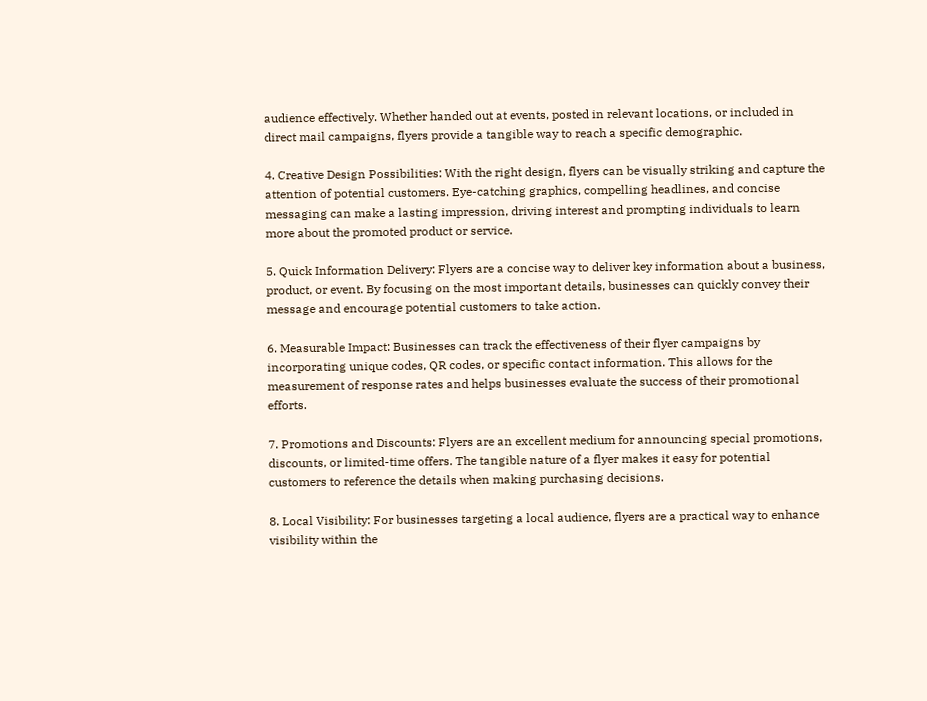audience effectively. Whether handed out at events, posted in relevant locations, or included in direct mail campaigns, flyers provide a tangible way to reach a specific demographic.

4. Creative Design Possibilities: With the right design, flyers can be visually striking and capture the attention of potential customers. Eye-catching graphics, compelling headlines, and concise messaging can make a lasting impression, driving interest and prompting individuals to learn more about the promoted product or service.

5. Quick Information Delivery: Flyers are a concise way to deliver key information about a business, product, or event. By focusing on the most important details, businesses can quickly convey their message and encourage potential customers to take action.

6. Measurable Impact: Businesses can track the effectiveness of their flyer campaigns by incorporating unique codes, QR codes, or specific contact information. This allows for the measurement of response rates and helps businesses evaluate the success of their promotional efforts.

7. Promotions and Discounts: Flyers are an excellent medium for announcing special promotions, discounts, or limited-time offers. The tangible nature of a flyer makes it easy for potential customers to reference the details when making purchasing decisions.

8. Local Visibility: For businesses targeting a local audience, flyers are a practical way to enhance visibility within the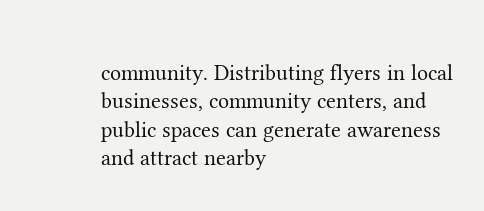community. Distributing flyers in local businesses, community centers, and public spaces can generate awareness and attract nearby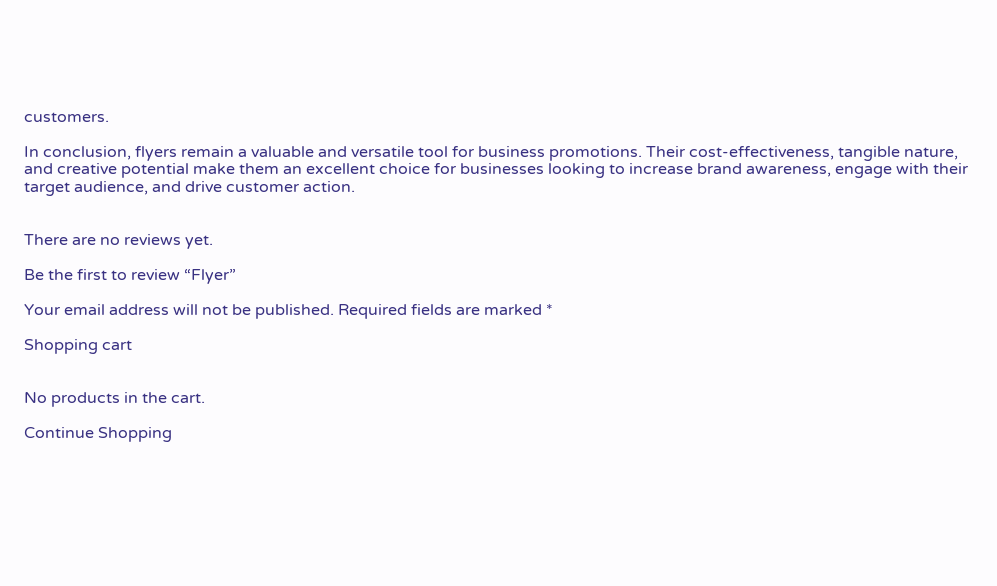customers.

In conclusion, flyers remain a valuable and versatile tool for business promotions. Their cost-effectiveness, tangible nature, and creative potential make them an excellent choice for businesses looking to increase brand awareness, engage with their target audience, and drive customer action.


There are no reviews yet.

Be the first to review “Flyer”

Your email address will not be published. Required fields are marked *

Shopping cart


No products in the cart.

Continue Shopping